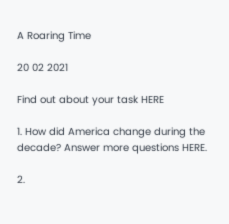A Roaring Time

20 02 2021

Find out about your task HERE

1. How did America change during the decade? Answer more questions HERE.

2.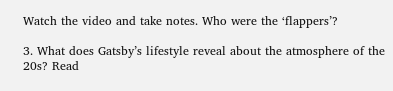Watch the video and take notes. Who were the ‘flappers’?

3. What does Gatsby’s lifestyle reveal about the atmosphere of the 20s? Read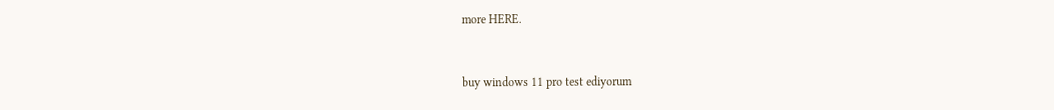more HERE.


buy windows 11 pro test ediyorum